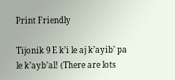Print Friendly

Tïjonik 9 E k’i le aj k’ayib’ pa le k’ayb’al! (There are lots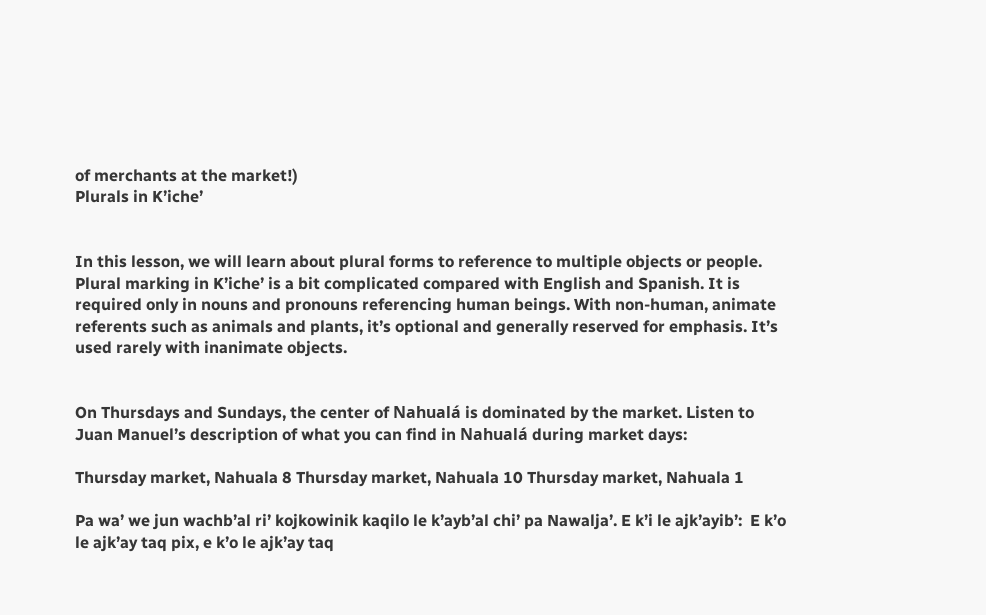of merchants at the market!)
Plurals in K’iche’


In this lesson, we will learn about plural forms to reference to multiple objects or people. Plural marking in K’iche’ is a bit complicated compared with English and Spanish. It is required only in nouns and pronouns referencing human beings. With non-human, animate referents such as animals and plants, it’s optional and generally reserved for emphasis. It’s used rarely with inanimate objects.


On Thursdays and Sundays, the center of Nahualá is dominated by the market. Listen to Juan Manuel’s description of what you can find in Nahualá during market days:

Thursday market, Nahuala 8 Thursday market, Nahuala 10 Thursday market, Nahuala 1

Pa wa’ we jun wachb’al ri’ kojkowinik kaqilo le k’ayb’al chi’ pa Nawalja’. E k’i le ajk’ayib’:  E k’o le ajk’ay taq pix, e k’o le ajk’ay taq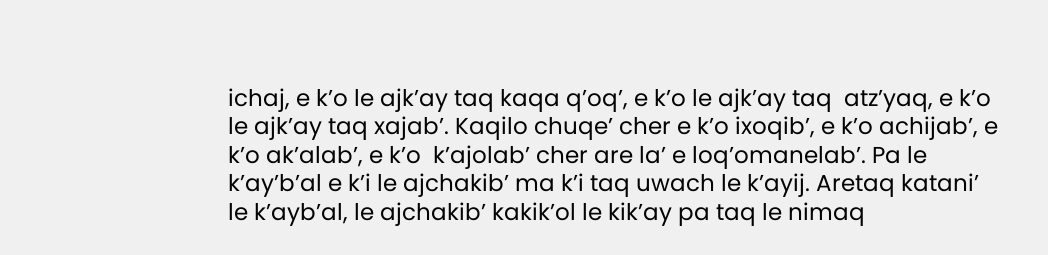ichaj, e k’o le ajk’ay taq kaqa q’oq’, e k’o le ajk’ay taq  atz’yaq, e k’o le ajk’ay taq xajab’. Kaqilo chuqe’ cher e k’o ixoqib’, e k’o achijab’, e k’o ak’alab’, e k’o  k’ajolab’ cher are la’ e loq’omanelab’. Pa le k’ay’b’al e k’i le ajchakib’ ma k’i taq uwach le k’ayij. Aretaq katani’ le k’ayb’al, le ajchakib’ kakik’ol le kik’ay pa taq le nimaq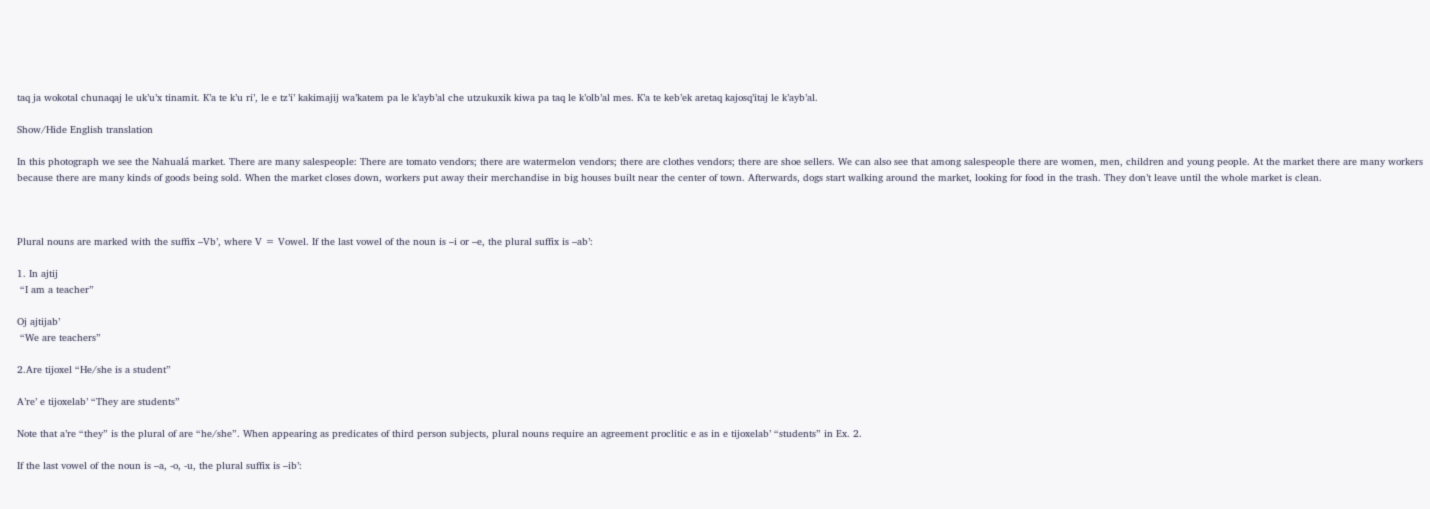taq ja wokotal chunaqaj le uk’u’x tinamit. K’a te k’u ri’, le e tz’i’ kakimajij wa’katem pa le k’ayb’al che utzukuxik kiwa pa taq le k’olb’al mes. K’a te keb’ek aretaq kajosq’itaj le k’ayb’al.

Show/Hide English translation

In this photograph we see the Nahualá market. There are many salespeople: There are tomato vendors; there are watermelon vendors; there are clothes vendors; there are shoe sellers. We can also see that among salespeople there are women, men, children and young people. At the market there are many workers because there are many kinds of goods being sold. When the market closes down, workers put away their merchandise in big houses built near the center of town. Afterwards, dogs start walking around the market, looking for food in the trash. They don’t leave until the whole market is clean.



Plural nouns are marked with the suffix –Vb’, where V = Vowel. If the last vowel of the noun is –i or –e, the plural suffix is –ab’:

1. In ajtij
 “I am a teacher”

Oj ajtijab’
 “We are teachers”

2.Are tijoxel “He/she is a student”

A’re’ e tijoxelab’ “They are students”

Note that a’re “they” is the plural of are “he/she”. When appearing as predicates of third person subjects, plural nouns require an agreement proclitic e as in e tijoxelab’ “students” in Ex. 2.

If the last vowel of the noun is –a, -o, -u, the plural suffix is –ib’: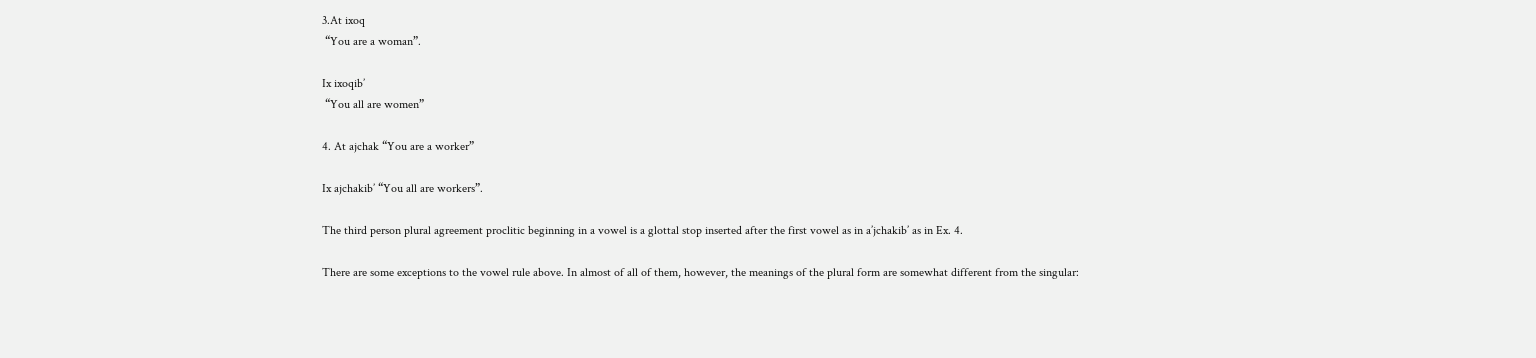3.At ixoq
 “You are a woman”.

Ix ixoqib’
 “You all are women”

4. At ajchak “You are a worker”

Ix ajchakib’ “You all are workers”.

The third person plural agreement proclitic beginning in a vowel is a glottal stop inserted after the first vowel as in a’jchakib’ as in Ex. 4.

There are some exceptions to the vowel rule above. In almost of all of them, however, the meanings of the plural form are somewhat different from the singular: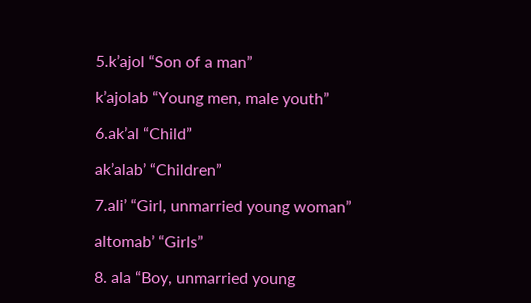5.k’ajol “Son of a man”

k’ajolab “Young men, male youth”

6.ak’al “Child”

ak’alab’ “Children”

7.ali’ “Girl, unmarried young woman”

altomab’ “Girls”

8. ala “Boy, unmarried young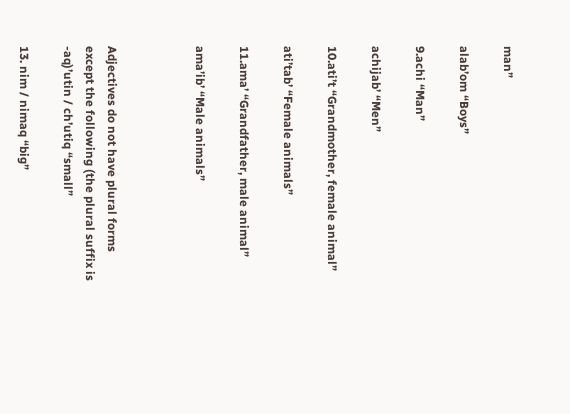man”

alab’om “Boys”

9.achi “Man”

achijab’ “Men”

10.ati’t “Grandmother, female animal”

ati’tab’ “Female animals”

11.ama’ “Grandfather, male animal”

ama’ib’ “Male animals”



Adjectives do not have plural forms except the following (the plural suffix is -aq)’utin / ch’utiq “small”

13. nim / nimaq “big”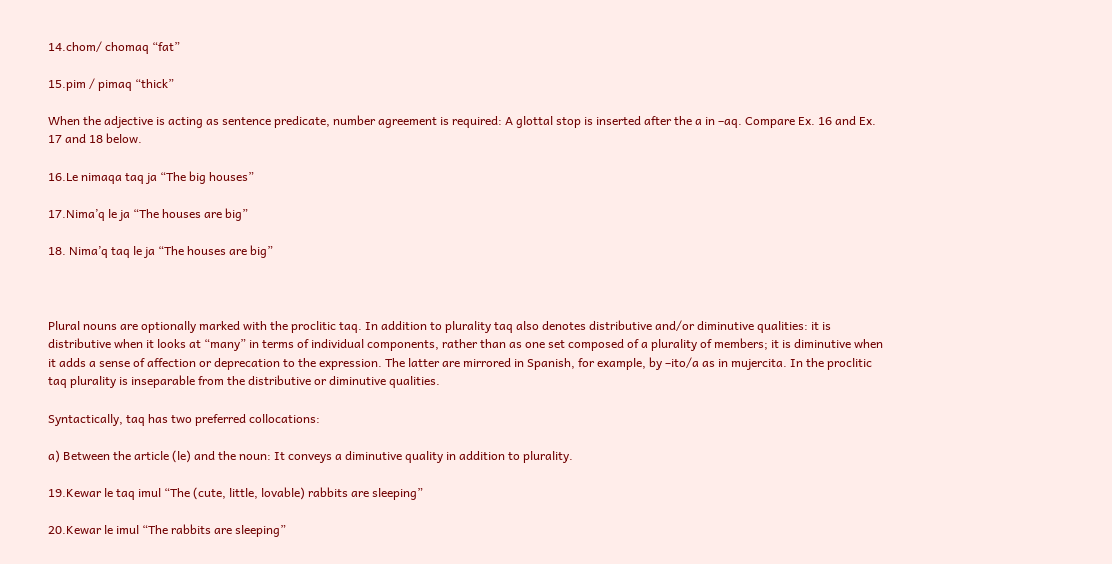14.chom/ chomaq “fat”

15.pim / pimaq “thick”

When the adjective is acting as sentence predicate, number agreement is required: A glottal stop is inserted after the a in –aq. Compare Ex. 16 and Ex. 17 and 18 below.

16.Le nimaqa taq ja “The big houses”

17.Nima’q le ja “The houses are big”

18. Nima’q taq le ja “The houses are big”



Plural nouns are optionally marked with the proclitic taq. In addition to plurality taq also denotes distributive and/or diminutive qualities: it is distributive when it looks at “many” in terms of individual components, rather than as one set composed of a plurality of members; it is diminutive when it adds a sense of affection or deprecation to the expression. The latter are mirrored in Spanish, for example, by –ito/a as in mujercita. In the proclitic taq plurality is inseparable from the distributive or diminutive qualities.

Syntactically, taq has two preferred collocations:

a) Between the article (le) and the noun: It conveys a diminutive quality in addition to plurality.

19.Kewar le taq imul “The (cute, little, lovable) rabbits are sleeping”

20.Kewar le imul “The rabbits are sleeping”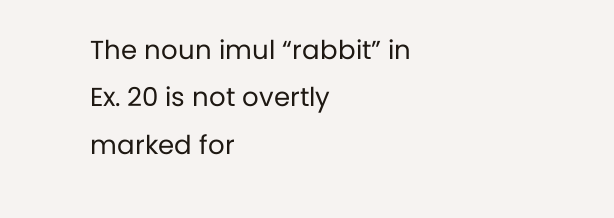The noun imul “rabbit” in Ex. 20 is not overtly marked for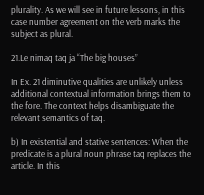plurality. As we will see in future lessons, in this case number agreement on the verb marks the subject as plural.

21.Le nimaq taq ja “The big houses”

In Ex. 21 diminutive qualities are unlikely unless additional contextual information brings them to the fore. The context helps disambiguate the relevant semantics of taq.

b) In existential and stative sentences: When the predicate is a plural noun phrase taq replaces the article. In this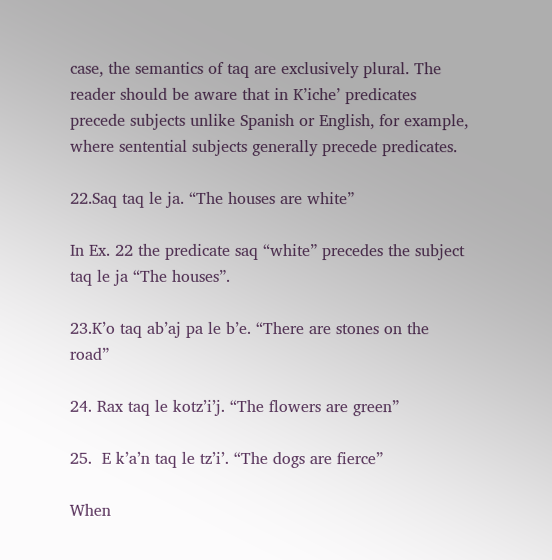case, the semantics of taq are exclusively plural. The reader should be aware that in K’iche’ predicates precede subjects unlike Spanish or English, for example, where sentential subjects generally precede predicates.

22.Saq taq le ja. “The houses are white”

In Ex. 22 the predicate saq “white” precedes the subject taq le ja “The houses”.

23.K’o taq ab’aj pa le b’e. “There are stones on the road”

24. Rax taq le kotz’i’j. “The flowers are green”

25.  E k’a’n taq le tz’i’. “The dogs are fierce”

When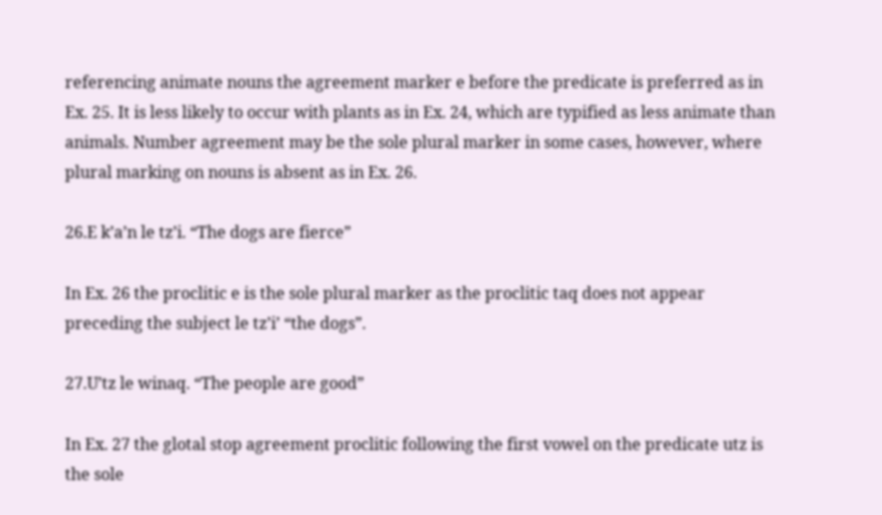referencing animate nouns the agreement marker e before the predicate is preferred as in Ex. 25. It is less likely to occur with plants as in Ex. 24, which are typified as less animate than animals. Number agreement may be the sole plural marker in some cases, however, where plural marking on nouns is absent as in Ex. 26.

26.E k’a’n le tz’i. “The dogs are fierce”

In Ex. 26 the proclitic e is the sole plural marker as the proclitic taq does not appear preceding the subject le tz’i’ “the dogs”.

27.U’tz le winaq. “The people are good”

In Ex. 27 the glotal stop agreement proclitic following the first vowel on the predicate utz is the sole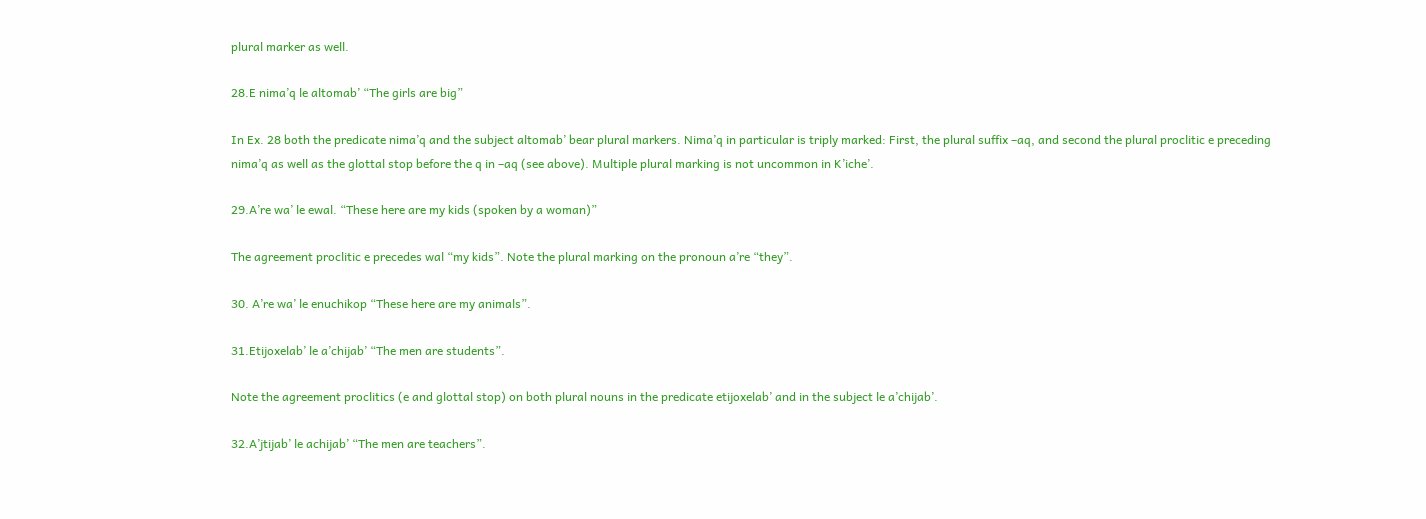plural marker as well.

28.E nima’q le altomab’ “The girls are big”

In Ex. 28 both the predicate nima’q and the subject altomab’ bear plural markers. Nima’q in particular is triply marked: First, the plural suffix –aq, and second the plural proclitic e preceding nima’q as well as the glottal stop before the q in –aq (see above). Multiple plural marking is not uncommon in K’iche’.

29.A’re wa’ le ewal. “These here are my kids (spoken by a woman)”

The agreement proclitic e precedes wal “my kids”. Note the plural marking on the pronoun a’re “they”.

30. A’re wa’ le enuchikop “These here are my animals”.

31.Etijoxelab’ le a’chijab’ “The men are students”.

Note the agreement proclitics (e and glottal stop) on both plural nouns in the predicate etijoxelab’ and in the subject le a’chijab’.

32.A’jtijab’ le achijab’ “The men are teachers”.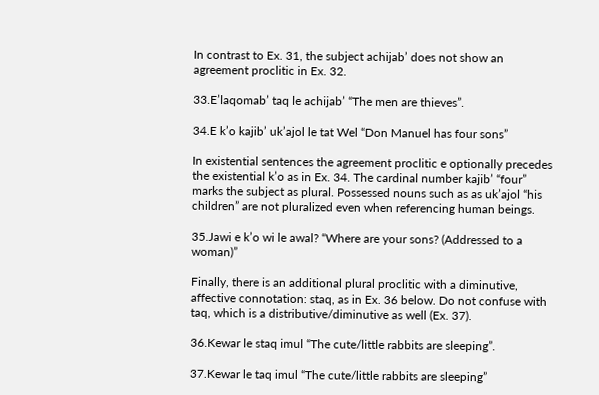In contrast to Ex. 31, the subject achijab’ does not show an agreement proclitic in Ex. 32.

33.E’laqomab’ taq le achijab’ “The men are thieves”.

34.E k’o kajib’ uk’ajol le tat Wel “Don Manuel has four sons”

In existential sentences the agreement proclitic e optionally precedes the existential k’o as in Ex. 34. The cardinal number kajib’ “four” marks the subject as plural. Possessed nouns such as as uk’ajol “his children” are not pluralized even when referencing human beings.

35.Jawi e k’o wi le awal? “Where are your sons? (Addressed to a woman)”

Finally, there is an additional plural proclitic with a diminutive, affective connotation: staq, as in Ex. 36 below. Do not confuse with taq, which is a distributive/diminutive as well (Ex. 37).

36.Kewar le staq imul “The cute/little rabbits are sleeping”.

37.Kewar le taq imul “The cute/little rabbits are sleeping”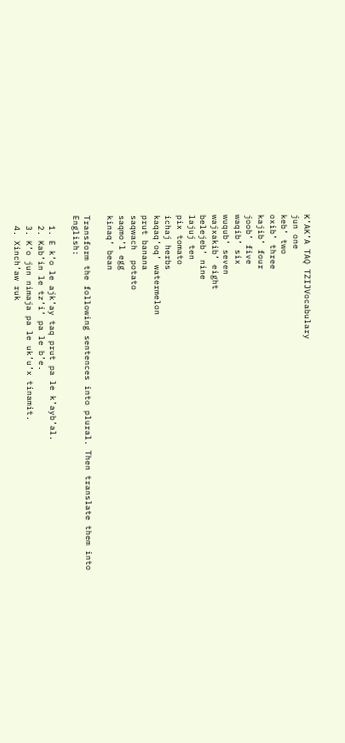K’AK’A TAQ TZIJVocabulary
jun one
keb’ two
oxib’ three
kajib’ four
joob’ five
waqib’ six
wuqub’ seven
wajxakib’ eight
belejeb’ nine
lajuj ten
pix tomato
ichaj herbs
kaqaq’oq’ watermelon
prut banana
saqwach  potato
saqmo’l egg
kinaq’ bean

Transform the following sentences into plural. Then translate them into English:

  1. E k’o le ajk’ay taq prut pa le k’ayb’al.
  2. Kab’in le tz’i’ pa le b’e.
  3. K’o jun nimaja pa le uk’u’x tinamit.
  4. Xinch’aw ruk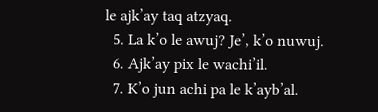le ajk’ay taq atzyaq.
  5. La k’o le awuj? Je’, k’o nuwuj.
  6. Ajk’ay pix le wachi’il.
  7. K’o jun achi pa le k’ayb’al.